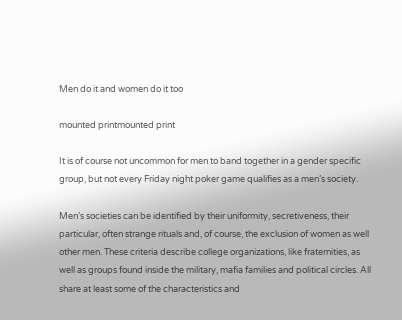Men do it and women do it too

mounted printmounted print

It is of course not uncommon for men to band together in a gender specific group, but not every Friday night poker game qualifies as a men’s society.

Men’s societies can be identified by their uniformity, secretiveness, their particular, often strange rituals and, of course, the exclusion of women as well other men. These criteria describe college organizations, like fraternities, as well as groups found inside the military, mafia families and political circles. All share at least some of the characteristics and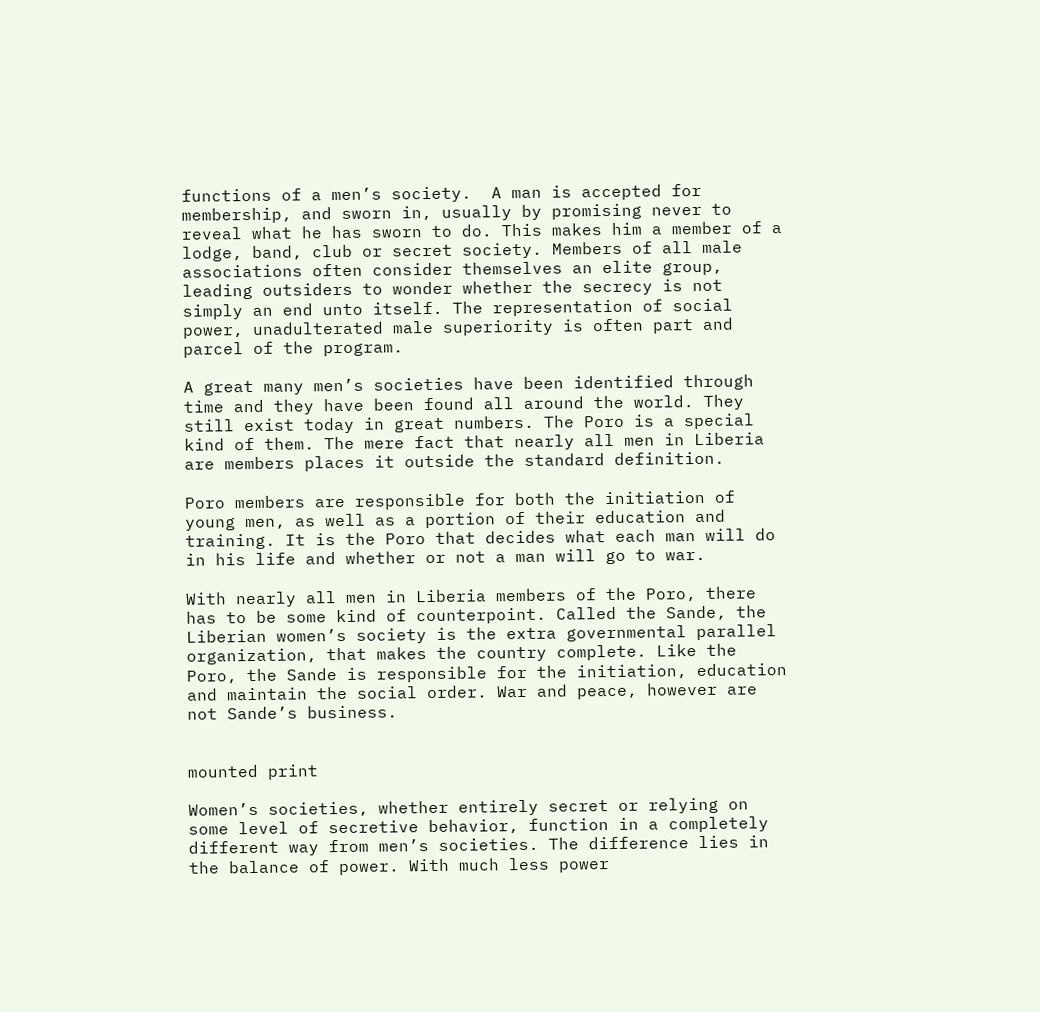functions of a men’s society.  A man is accepted for membership, and sworn in, usually by promising never to reveal what he has sworn to do. This makes him a member of a lodge, band, club or secret society. Members of all male associations often consider themselves an elite group, leading outsiders to wonder whether the secrecy is not simply an end unto itself. The representation of social power, unadulterated male superiority is often part and parcel of the program.

A great many men’s societies have been identified through time and they have been found all around the world. They still exist today in great numbers. The Poro is a special kind of them. The mere fact that nearly all men in Liberia are members places it outside the standard definition.

Poro members are responsible for both the initiation of young men, as well as a portion of their education and training. It is the Poro that decides what each man will do in his life and whether or not a man will go to war.

With nearly all men in Liberia members of the Poro, there has to be some kind of counterpoint. Called the Sande, the Liberian women’s society is the extra governmental parallel organization, that makes the country complete. Like the Poro, the Sande is responsible for the initiation, education and maintain the social order. War and peace, however are not Sande’s business.


mounted print

Women’s societies, whether entirely secret or relying on some level of secretive behavior, function in a completely different way from men’s societies. The difference lies in the balance of power. With much less power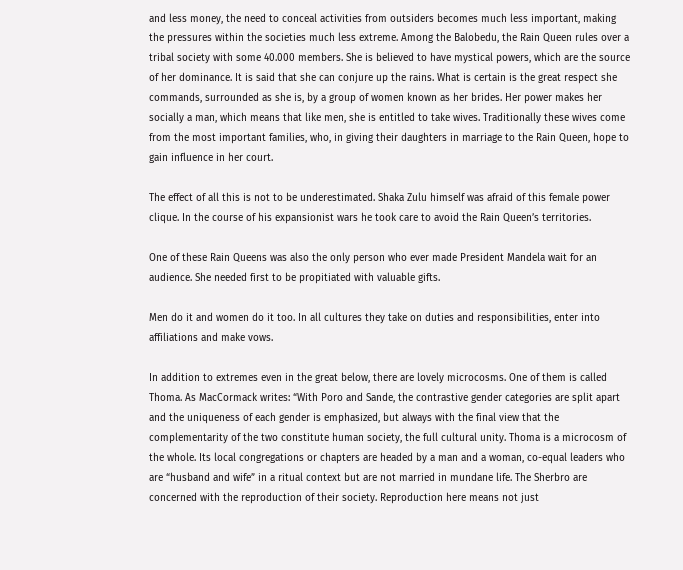and less money, the need to conceal activities from outsiders becomes much less important, making the pressures within the societies much less extreme. Among the Balobedu, the Rain Queen rules over a tribal society with some 40.000 members. She is believed to have mystical powers, which are the source of her dominance. It is said that she can conjure up the rains. What is certain is the great respect she commands, surrounded as she is, by a group of women known as her brides. Her power makes her socially a man, which means that like men, she is entitled to take wives. Traditionally these wives come from the most important families, who, in giving their daughters in marriage to the Rain Queen, hope to gain influence in her court.

The effect of all this is not to be underestimated. Shaka Zulu himself was afraid of this female power clique. In the course of his expansionist wars he took care to avoid the Rain Queen’s territories.

One of these Rain Queens was also the only person who ever made President Mandela wait for an audience. She needed first to be propitiated with valuable gifts.

Men do it and women do it too. In all cultures they take on duties and responsibilities, enter into affiliations and make vows.

In addition to extremes even in the great below, there are lovely microcosms. One of them is called Thoma. As MacCormack writes: “With Poro and Sande, the contrastive gender categories are split apart and the uniqueness of each gender is emphasized, but always with the final view that the complementarity of the two constitute human society, the full cultural unity. Thoma is a microcosm of the whole. Its local congregations or chapters are headed by a man and a woman, co-equal leaders who are “husband and wife” in a ritual context but are not married in mundane life. The Sherbro are concerned with the reproduction of their society. Reproduction here means not just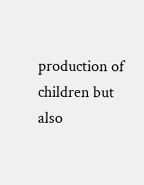production of children but also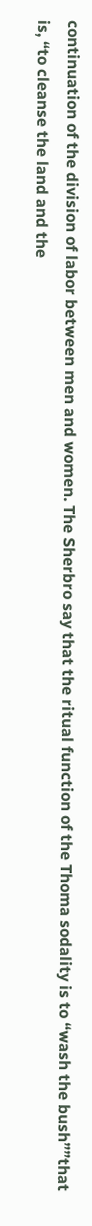continuation of the division of labor between men and women. The Sherbro say that the ritual function of the Thoma sodality is to “wash the bush””that is, “to cleanse the land and the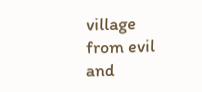village from evil and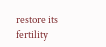restore its fertility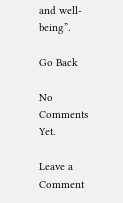and well-being”.

Go Back

No Comments Yet.

Leave a Comment